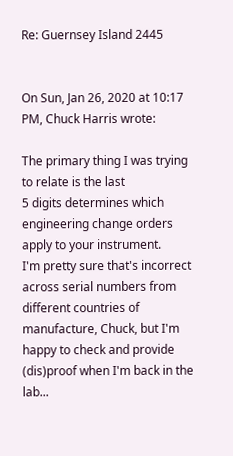Re: Guernsey Island 2445


On Sun, Jan 26, 2020 at 10:17 PM, Chuck Harris wrote:

The primary thing I was trying to relate is the last
5 digits determines which engineering change orders
apply to your instrument.
I'm pretty sure that's incorrect across serial numbers from different countries of manufacture, Chuck, but I'm happy to check and provide (dis)proof when I'm back in the lab...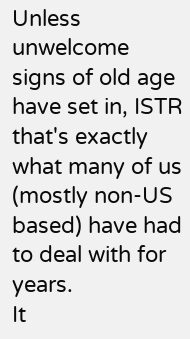Unless unwelcome signs of old age have set in, ISTR that's exactly what many of us (mostly non-US based) have had to deal with for years.
It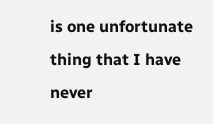is one unfortunate thing that I have never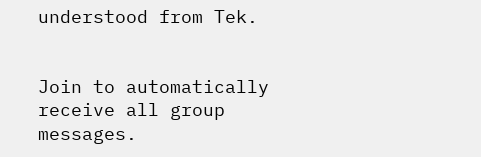understood from Tek.


Join to automatically receive all group messages.